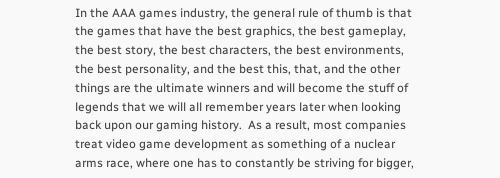In the AAA games industry, the general rule of thumb is that the games that have the best graphics, the best gameplay, the best story, the best characters, the best environments, the best personality, and the best this, that, and the other things are the ultimate winners and will become the stuff of legends that we will all remember years later when looking back upon our gaming history.  As a result, most companies treat video game development as something of a nuclear arms race, where one has to constantly be striving for bigger,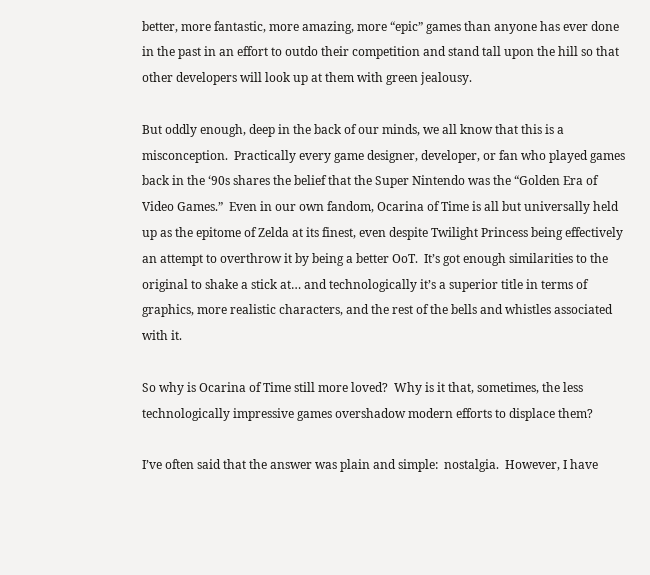better, more fantastic, more amazing, more “epic” games than anyone has ever done in the past in an effort to outdo their competition and stand tall upon the hill so that other developers will look up at them with green jealousy.

But oddly enough, deep in the back of our minds, we all know that this is a misconception.  Practically every game designer, developer, or fan who played games back in the ‘90s shares the belief that the Super Nintendo was the “Golden Era of Video Games.”  Even in our own fandom, Ocarina of Time is all but universally held up as the epitome of Zelda at its finest, even despite Twilight Princess being effectively an attempt to overthrow it by being a better OoT.  It’s got enough similarities to the original to shake a stick at… and technologically it’s a superior title in terms of graphics, more realistic characters, and the rest of the bells and whistles associated with it.

So why is Ocarina of Time still more loved?  Why is it that, sometimes, the less technologically impressive games overshadow modern efforts to displace them?

I’ve often said that the answer was plain and simple:  nostalgia.  However, I have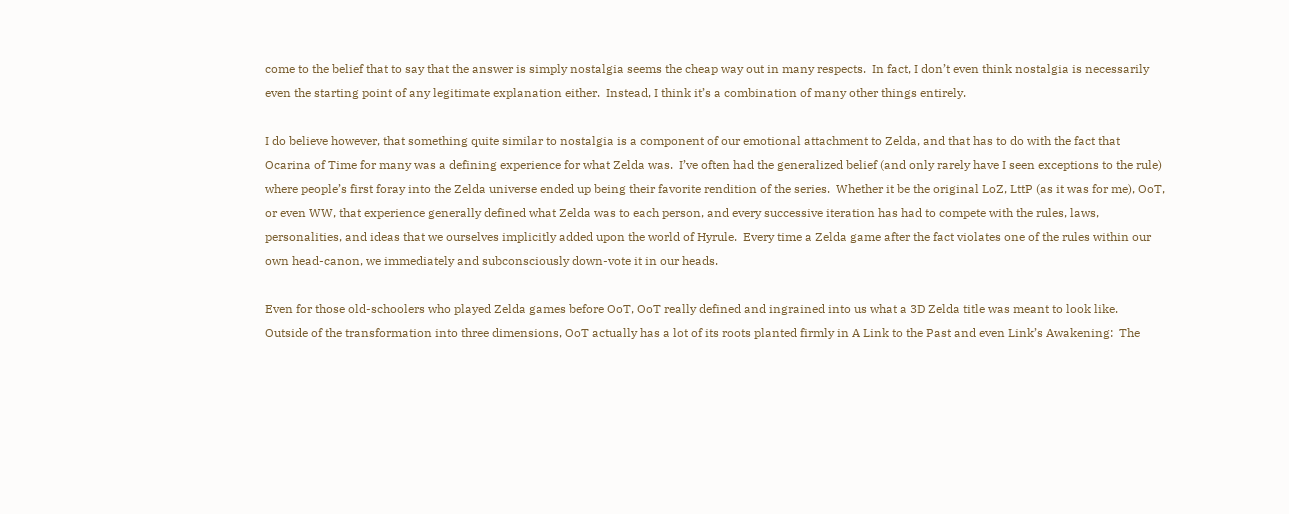come to the belief that to say that the answer is simply nostalgia seems the cheap way out in many respects.  In fact, I don’t even think nostalgia is necessarily even the starting point of any legitimate explanation either.  Instead, I think it’s a combination of many other things entirely.

I do believe however, that something quite similar to nostalgia is a component of our emotional attachment to Zelda, and that has to do with the fact that Ocarina of Time for many was a defining experience for what Zelda was.  I’ve often had the generalized belief (and only rarely have I seen exceptions to the rule) where people’s first foray into the Zelda universe ended up being their favorite rendition of the series.  Whether it be the original LoZ, LttP (as it was for me), OoT, or even WW, that experience generally defined what Zelda was to each person, and every successive iteration has had to compete with the rules, laws, personalities, and ideas that we ourselves implicitly added upon the world of Hyrule.  Every time a Zelda game after the fact violates one of the rules within our own head-canon, we immediately and subconsciously down-vote it in our heads.

Even for those old-schoolers who played Zelda games before OoT, OoT really defined and ingrained into us what a 3D Zelda title was meant to look like.  Outside of the transformation into three dimensions, OoT actually has a lot of its roots planted firmly in A Link to the Past and even Link’s Awakening:  The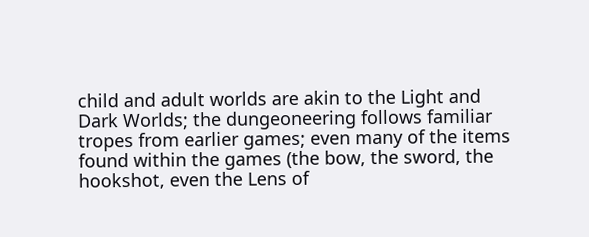child and adult worlds are akin to the Light and Dark Worlds; the dungeoneering follows familiar tropes from earlier games; even many of the items found within the games (the bow, the sword, the hookshot, even the Lens of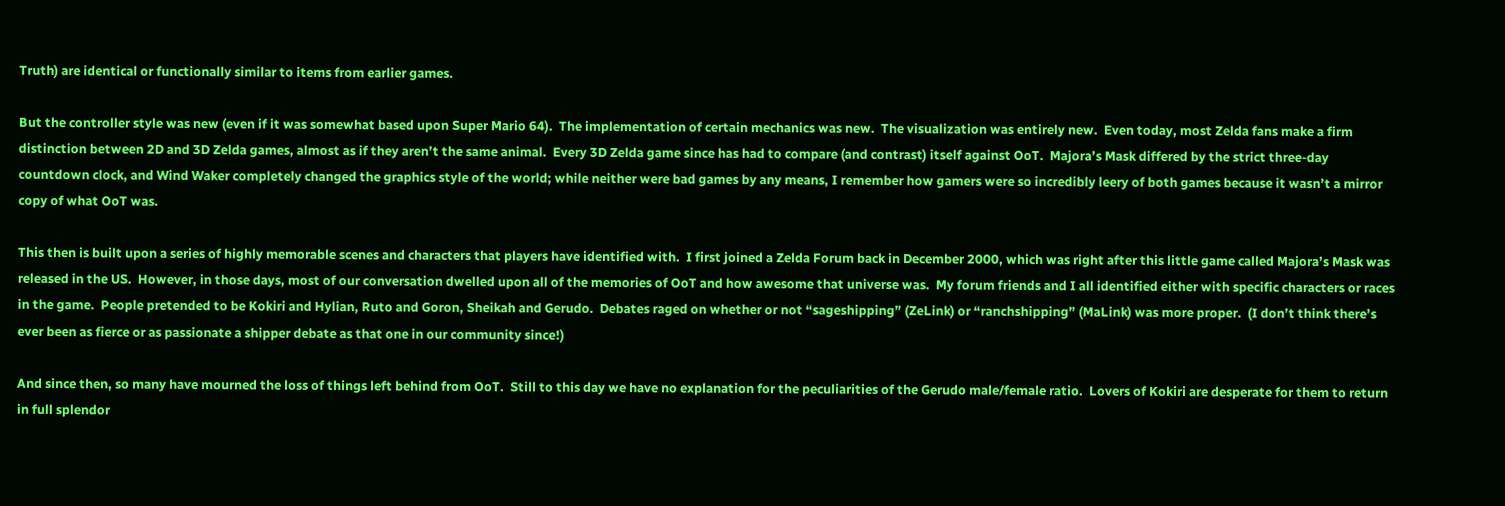Truth) are identical or functionally similar to items from earlier games.

But the controller style was new (even if it was somewhat based upon Super Mario 64).  The implementation of certain mechanics was new.  The visualization was entirely new.  Even today, most Zelda fans make a firm distinction between 2D and 3D Zelda games, almost as if they aren’t the same animal.  Every 3D Zelda game since has had to compare (and contrast) itself against OoT.  Majora’s Mask differed by the strict three-day countdown clock, and Wind Waker completely changed the graphics style of the world; while neither were bad games by any means, I remember how gamers were so incredibly leery of both games because it wasn’t a mirror copy of what OoT was.

This then is built upon a series of highly memorable scenes and characters that players have identified with.  I first joined a Zelda Forum back in December 2000, which was right after this little game called Majora’s Mask was released in the US.  However, in those days, most of our conversation dwelled upon all of the memories of OoT and how awesome that universe was.  My forum friends and I all identified either with specific characters or races in the game.  People pretended to be Kokiri and Hylian, Ruto and Goron, Sheikah and Gerudo.  Debates raged on whether or not “sageshipping” (ZeLink) or “ranchshipping” (MaLink) was more proper.  (I don’t think there’s ever been as fierce or as passionate a shipper debate as that one in our community since!)

And since then, so many have mourned the loss of things left behind from OoT.  Still to this day we have no explanation for the peculiarities of the Gerudo male/female ratio.  Lovers of Kokiri are desperate for them to return in full splendor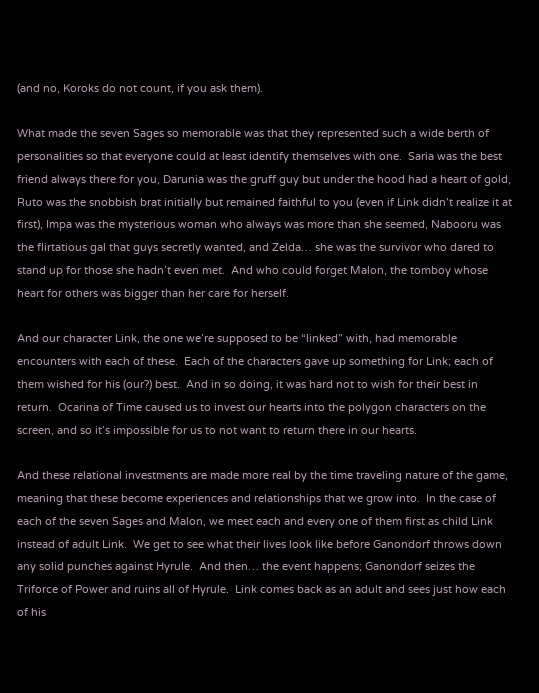(and no, Koroks do not count, if you ask them).

What made the seven Sages so memorable was that they represented such a wide berth of personalities so that everyone could at least identify themselves with one.  Saria was the best friend always there for you, Darunia was the gruff guy but under the hood had a heart of gold, Ruto was the snobbish brat initially but remained faithful to you (even if Link didn’t realize it at first), Impa was the mysterious woman who always was more than she seemed, Nabooru was the flirtatious gal that guys secretly wanted, and Zelda… she was the survivor who dared to stand up for those she hadn’t even met.  And who could forget Malon, the tomboy whose heart for others was bigger than her care for herself.

And our character Link, the one we’re supposed to be “linked” with, had memorable encounters with each of these.  Each of the characters gave up something for Link; each of them wished for his (our?) best.  And in so doing, it was hard not to wish for their best in return.  Ocarina of Time caused us to invest our hearts into the polygon characters on the screen, and so it’s impossible for us to not want to return there in our hearts.

And these relational investments are made more real by the time traveling nature of the game, meaning that these become experiences and relationships that we grow into.  In the case of each of the seven Sages and Malon, we meet each and every one of them first as child Link instead of adult Link.  We get to see what their lives look like before Ganondorf throws down any solid punches against Hyrule.  And then… the event happens; Ganondorf seizes the Triforce of Power and ruins all of Hyrule.  Link comes back as an adult and sees just how each of his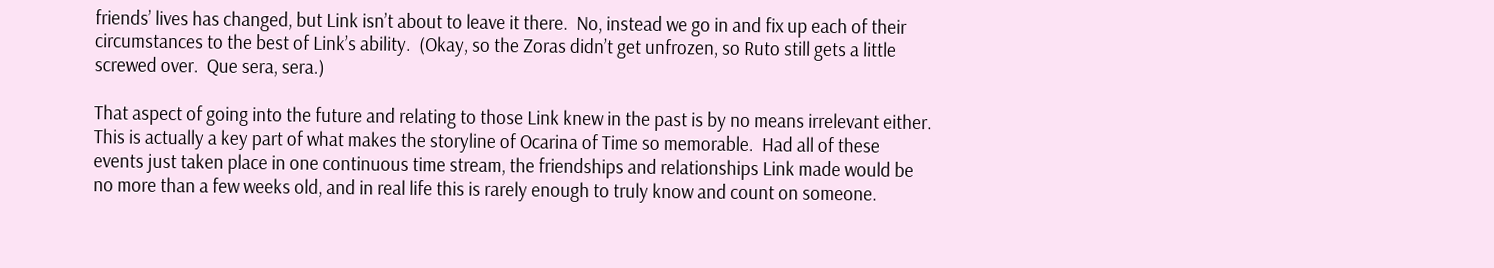friends’ lives has changed, but Link isn’t about to leave it there.  No, instead we go in and fix up each of their circumstances to the best of Link’s ability.  (Okay, so the Zoras didn’t get unfrozen, so Ruto still gets a little screwed over.  Que sera, sera.)

That aspect of going into the future and relating to those Link knew in the past is by no means irrelevant either.  This is actually a key part of what makes the storyline of Ocarina of Time so memorable.  Had all of these events just taken place in one continuous time stream, the friendships and relationships Link made would be no more than a few weeks old, and in real life this is rarely enough to truly know and count on someone.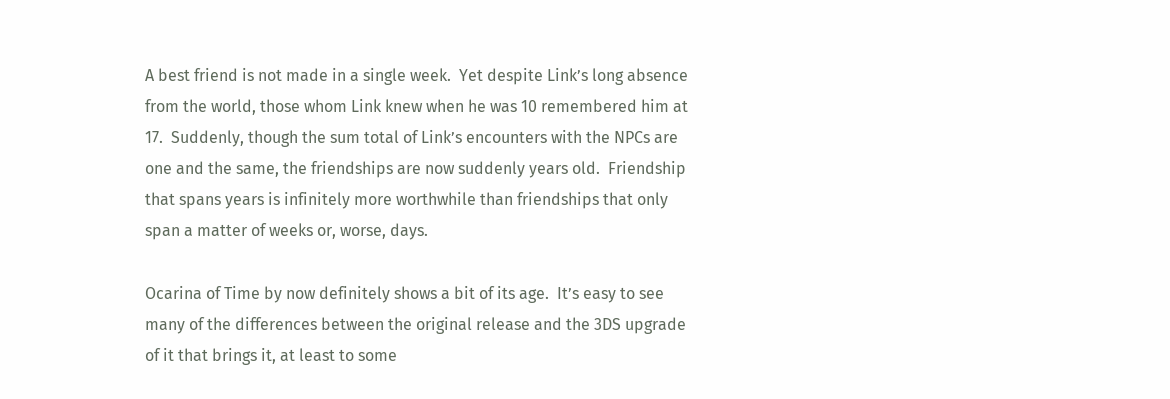A best friend is not made in a single week.  Yet despite Link’s long absence from the world, those whom Link knew when he was 10 remembered him at 17.  Suddenly, though the sum total of Link’s encounters with the NPCs are one and the same, the friendships are now suddenly years old.  Friendship that spans years is infinitely more worthwhile than friendships that only span a matter of weeks or, worse, days.

Ocarina of Time by now definitely shows a bit of its age.  It’s easy to see many of the differences between the original release and the 3DS upgrade of it that brings it, at least to some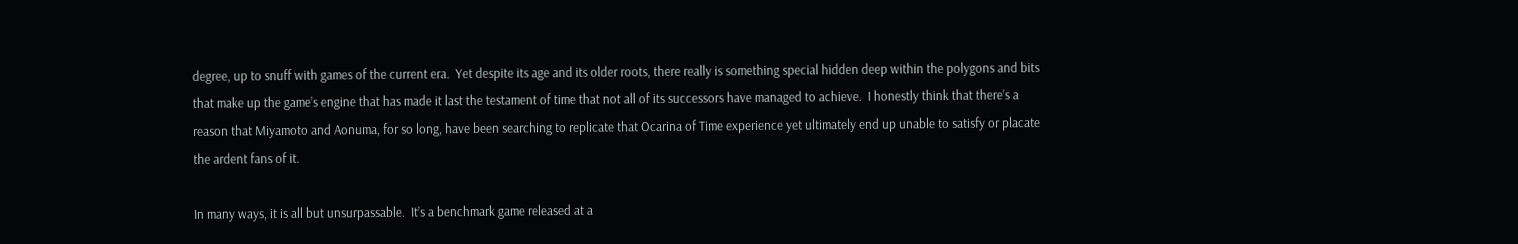degree, up to snuff with games of the current era.  Yet despite its age and its older roots, there really is something special hidden deep within the polygons and bits that make up the game’s engine that has made it last the testament of time that not all of its successors have managed to achieve.  I honestly think that there’s a reason that Miyamoto and Aonuma, for so long, have been searching to replicate that Ocarina of Time experience yet ultimately end up unable to satisfy or placate the ardent fans of it.

In many ways, it is all but unsurpassable.  It’s a benchmark game released at a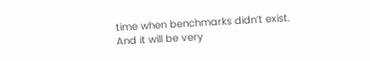time when benchmarks didn’t exist.  And it will be very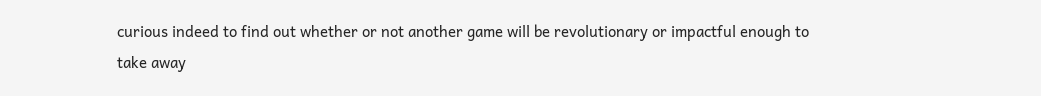curious indeed to find out whether or not another game will be revolutionary or impactful enough to take away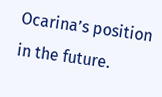Ocarina’s position in the future.